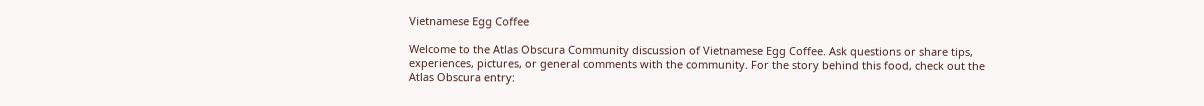Vietnamese Egg Coffee

Welcome to the Atlas Obscura Community discussion of Vietnamese Egg Coffee. Ask questions or share tips, experiences, pictures, or general comments with the community. For the story behind this food, check out the Atlas Obscura entry: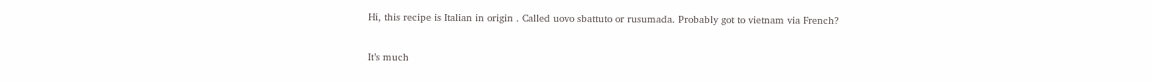Hi, this recipe is Italian in origin . Called uovo sbattuto or rusumada. Probably got to vietnam via French?

It’s much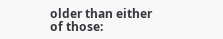older than either of those: